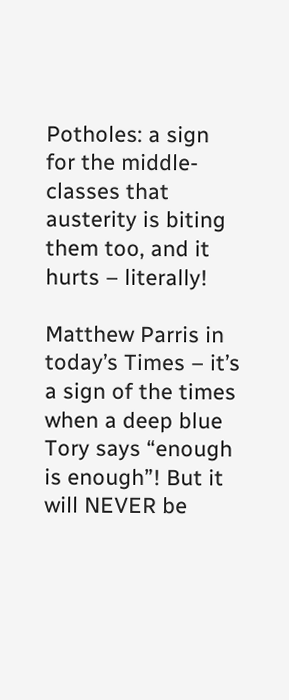Potholes: a sign for the middle-classes that austerity is biting them too, and it hurts – literally!

Matthew Parris in today’s Times – it’s a sign of the times when a deep blue Tory says “enough is enough”! But it will NEVER be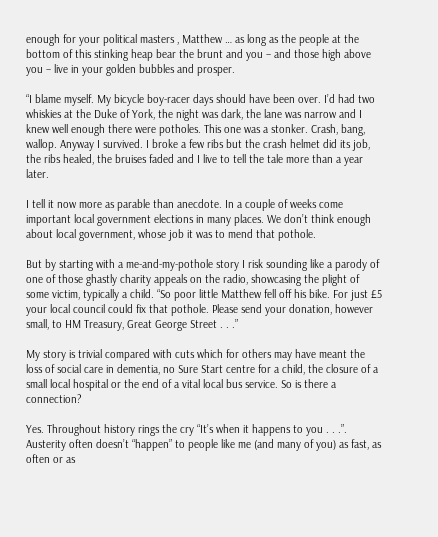enough for your political masters , Matthew … as long as the people at the bottom of this stinking heap bear the brunt and you – and those high above you – live in your golden bubbles and prosper.

“I blame myself. My bicycle boy-racer days should have been over. I’d had two whiskies at the Duke of York, the night was dark, the lane was narrow and I knew well enough there were potholes. This one was a stonker. Crash, bang, wallop. Anyway I survived. I broke a few ribs but the crash helmet did its job, the ribs healed, the bruises faded and I live to tell the tale more than a year later.

I tell it now more as parable than anecdote. In a couple of weeks come important local government elections in many places. We don’t think enough about local government, whose job it was to mend that pothole.

But by starting with a me-and-my-pothole story I risk sounding like a parody of one of those ghastly charity appeals on the radio, showcasing the plight of some victim, typically a child. “So poor little Matthew fell off his bike. For just £5 your local council could fix that pothole. Please send your donation, however small, to HM Treasury, Great George Street . . .”

My story is trivial compared with cuts which for others may have meant the loss of social care in dementia, no Sure Start centre for a child, the closure of a small local hospital or the end of a vital local bus service. So is there a connection?

Yes. Throughout history rings the cry “It’s when it happens to you . . .”. Austerity often doesn’t “happen” to people like me (and many of you) as fast, as often or as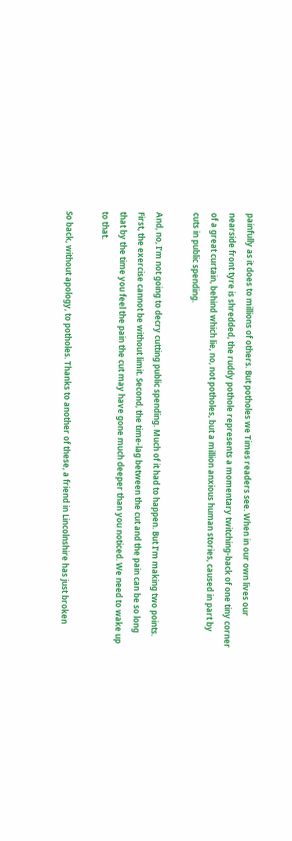painfully as it does to millions of others. But potholes we Times readers see. When in our own lives our nearside front tyre is shredded, the ruddy pothole represents a momentary twitching-back of one tiny corner of a great curtain, behind which lie, no, not potholes, but a million anxious human stories, caused in part by cuts in public spending.

And, no, I’m not going to decry cutting public spending. Much of it had to happen. But I’m making two points. First, the exercise cannot be without limit. Second, the time-lag between the cut and the pain can be so long that by the time you feel the pain the cut may have gone much deeper than you noticed. We need to wake up to that.

So back, without apology, to potholes. Thanks to another of these, a friend in Lincolnshire has just broken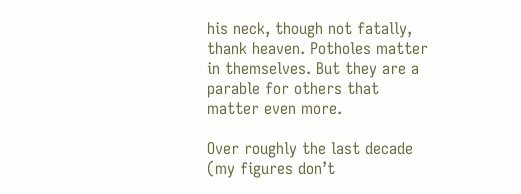his neck, though not fatally, thank heaven. Potholes matter in themselves. But they are a parable for others that matter even more.

Over roughly the last decade (my figures don’t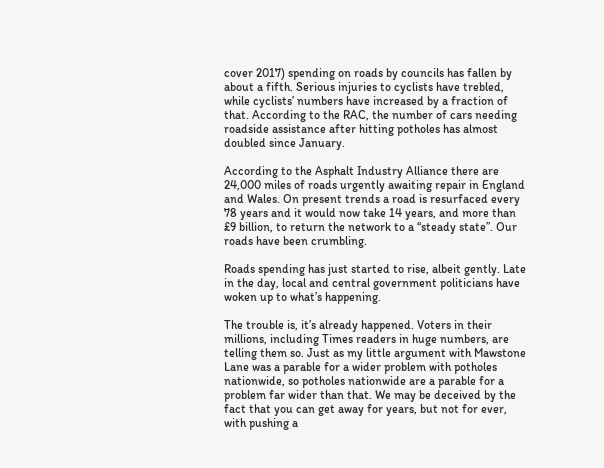cover 2017) spending on roads by councils has fallen by about a fifth. Serious injuries to cyclists have trebled, while cyclists’ numbers have increased by a fraction of that. According to the RAC, the number of cars needing roadside assistance after hitting potholes has almost doubled since January.

According to the Asphalt Industry Alliance there are 24,000 miles of roads urgently awaiting repair in England and Wales. On present trends a road is resurfaced every 78 years and it would now take 14 years, and more than £9 billion, to return the network to a “steady state”. Our roads have been crumbling.

Roads spending has just started to rise, albeit gently. Late in the day, local and central government politicians have woken up to what’s happening.

The trouble is, it’s already happened. Voters in their millions, including Times readers in huge numbers, are telling them so. Just as my little argument with Mawstone Lane was a parable for a wider problem with potholes nationwide, so potholes nationwide are a parable for a problem far wider than that. We may be deceived by the fact that you can get away for years, but not for ever, with pushing a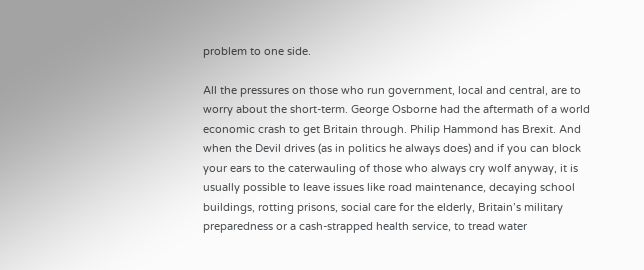problem to one side.

All the pressures on those who run government, local and central, are to worry about the short-term. George Osborne had the aftermath of a world economic crash to get Britain through. Philip Hammond has Brexit. And when the Devil drives (as in politics he always does) and if you can block your ears to the caterwauling of those who always cry wolf anyway, it is usually possible to leave issues like road maintenance, decaying school buildings, rotting prisons, social care for the elderly, Britain’s military preparedness or a cash-strapped health service, to tread water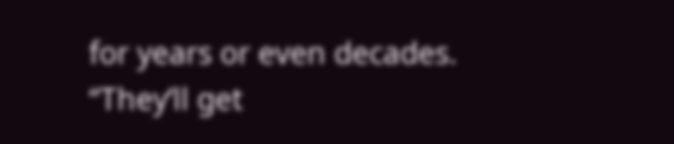for years or even decades. “They’ll get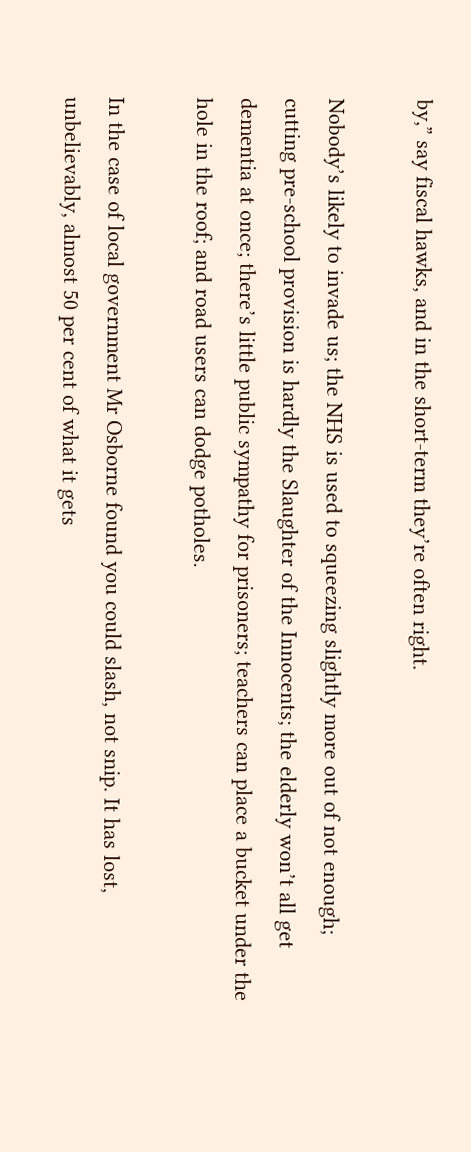by,” say fiscal hawks, and in the short-term they’re often right.

Nobody’s likely to invade us; the NHS is used to squeezing slightly more out of not enough; cutting pre-school provision is hardly the Slaughter of the Innocents; the elderly won’t all get dementia at once; there’s little public sympathy for prisoners; teachers can place a bucket under the hole in the roof; and road users can dodge potholes.

In the case of local government Mr Osborne found you could slash, not snip. It has lost, unbelievably, almost 50 per cent of what it gets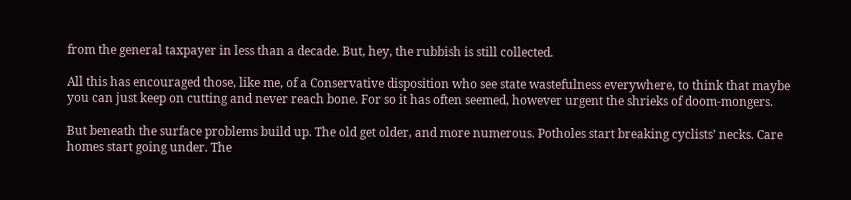from the general taxpayer in less than a decade. But, hey, the rubbish is still collected.

All this has encouraged those, like me, of a Conservative disposition who see state wastefulness everywhere, to think that maybe you can just keep on cutting and never reach bone. For so it has often seemed, however urgent the shrieks of doom-mongers.

But beneath the surface problems build up. The old get older, and more numerous. Potholes start breaking cyclists’ necks. Care homes start going under. The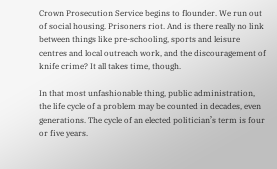Crown Prosecution Service begins to flounder. We run out of social housing. Prisoners riot. And is there really no link between things like pre-schooling, sports and leisure centres and local outreach work, and the discouragement of knife crime? It all takes time, though.

In that most unfashionable thing, public administration, the life cycle of a problem may be counted in decades, even generations. The cycle of an elected politician’s term is four or five years.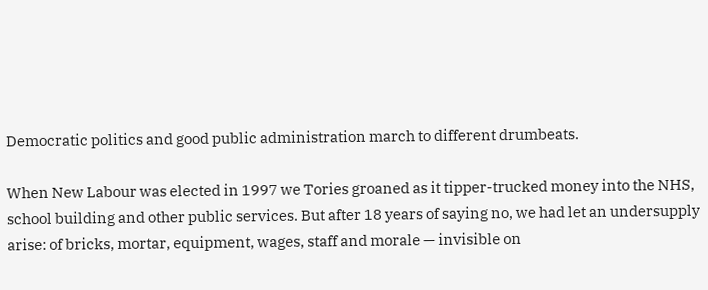Democratic politics and good public administration march to different drumbeats.

When New Labour was elected in 1997 we Tories groaned as it tipper-trucked money into the NHS, school building and other public services. But after 18 years of saying no, we had let an undersupply arise: of bricks, mortar, equipment, wages, staff and morale — invisible on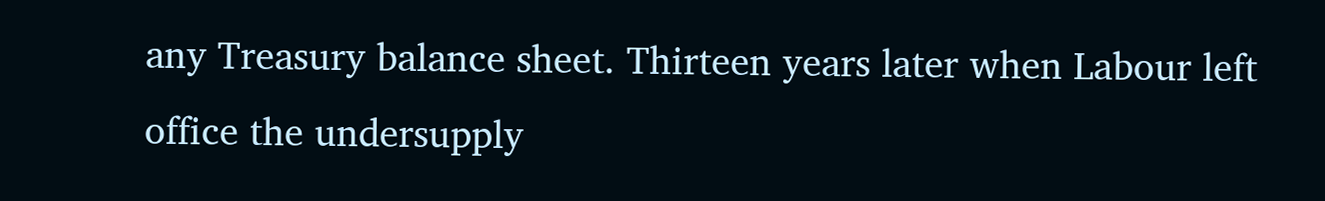any Treasury balance sheet. Thirteen years later when Labour left office the undersupply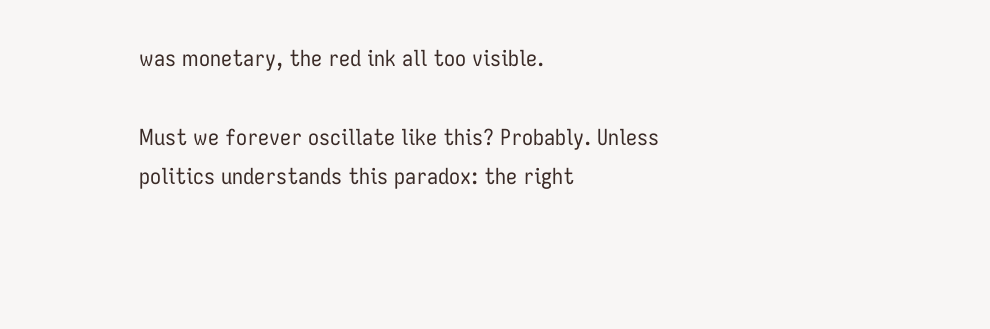was monetary, the red ink all too visible.

Must we forever oscillate like this? Probably. Unless politics understands this paradox: the right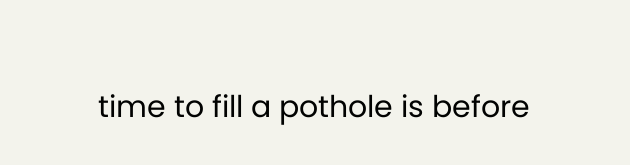time to fill a pothole is before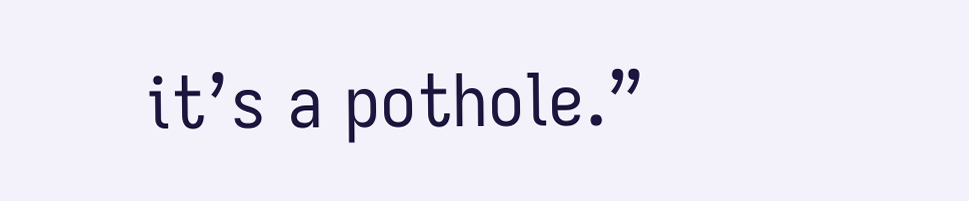it’s a pothole.”